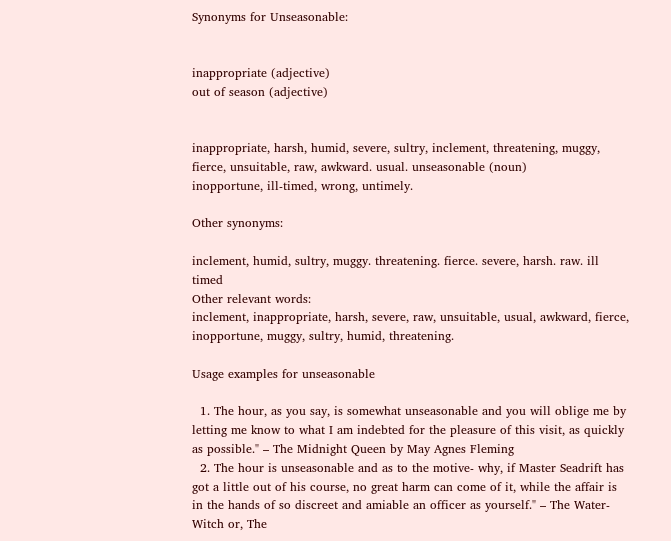Synonyms for Unseasonable:


inappropriate (adjective)
out of season (adjective)


inappropriate, harsh, humid, severe, sultry, inclement, threatening, muggy, fierce, unsuitable, raw, awkward. usual. unseasonable (noun)
inopportune, ill-timed, wrong, untimely.

Other synonyms:

inclement, humid, sultry, muggy. threatening. fierce. severe, harsh. raw. ill timed
Other relevant words:
inclement, inappropriate, harsh, severe, raw, unsuitable, usual, awkward, fierce, inopportune, muggy, sultry, humid, threatening.

Usage examples for unseasonable

  1. The hour, as you say, is somewhat unseasonable and you will oblige me by letting me know to what I am indebted for the pleasure of this visit, as quickly as possible." – The Midnight Queen by May Agnes Fleming
  2. The hour is unseasonable and as to the motive- why, if Master Seadrift has got a little out of his course, no great harm can come of it, while the affair is in the hands of so discreet and amiable an officer as yourself." – The Water-Witch or, The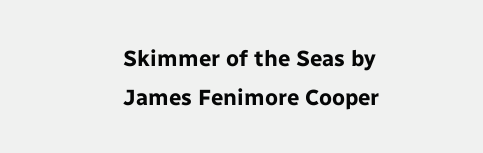Skimmer of the Seas by James Fenimore Cooper